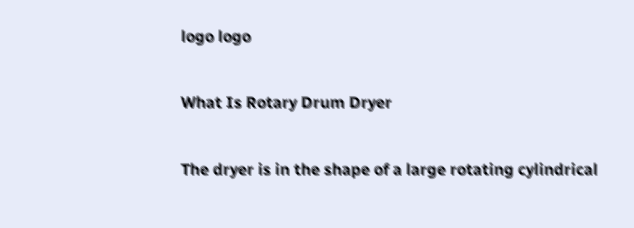logo logo

What Is Rotary Drum Dryer

The dryer is in the shape of a large rotating cylindrical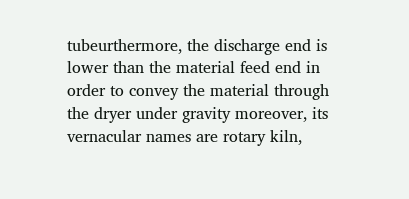tubeurthermore, the discharge end is lower than the material feed end in order to convey the material through the dryer under gravity moreover, its vernacular names are rotary kiln,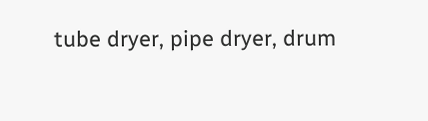tube dryer, pipe dryer, drum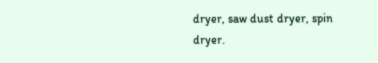dryer, saw dust dryer, spin dryer.